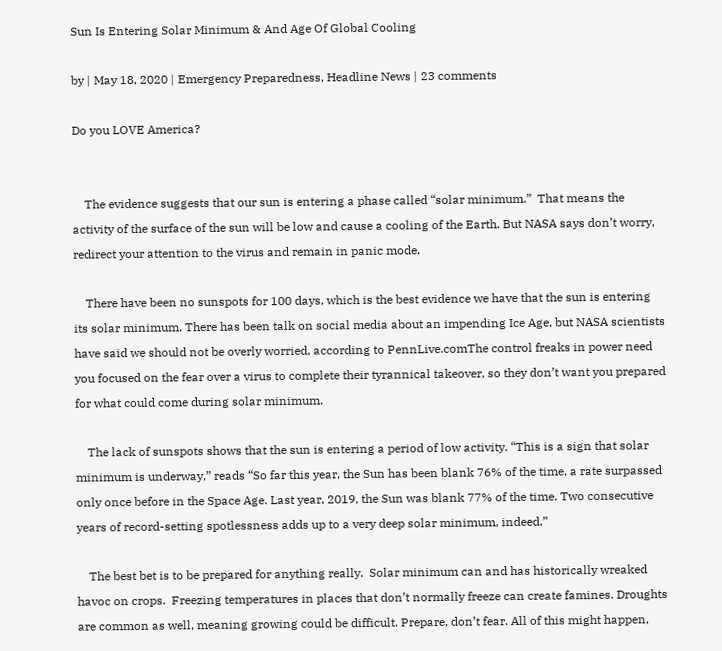Sun Is Entering Solar Minimum & And Age Of Global Cooling

by | May 18, 2020 | Emergency Preparedness, Headline News | 23 comments

Do you LOVE America?


    The evidence suggests that our sun is entering a phase called “solar minimum.”  That means the activity of the surface of the sun will be low and cause a cooling of the Earth. But NASA says don’t worry, redirect your attention to the virus and remain in panic mode.

    There have been no sunspots for 100 days, which is the best evidence we have that the sun is entering its solar minimum. There has been talk on social media about an impending Ice Age, but NASA scientists have said we should not be overly worried, according to PennLive.comThe control freaks in power need you focused on the fear over a virus to complete their tyrannical takeover, so they don’t want you prepared for what could come during solar minimum.

    The lack of sunspots shows that the sun is entering a period of low activity. “This is a sign that solar minimum is underway,” reads “So far this year, the Sun has been blank 76% of the time, a rate surpassed only once before in the Space Age. Last year, 2019, the Sun was blank 77% of the time. Two consecutive years of record-setting spotlessness adds up to a very deep solar minimum, indeed.”

    The best bet is to be prepared for anything really.  Solar minimum can and has historically wreaked havoc on crops.  Freezing temperatures in places that don’t normally freeze can create famines. Droughts are common as well, meaning growing could be difficult. Prepare, don’t fear. All of this might happen,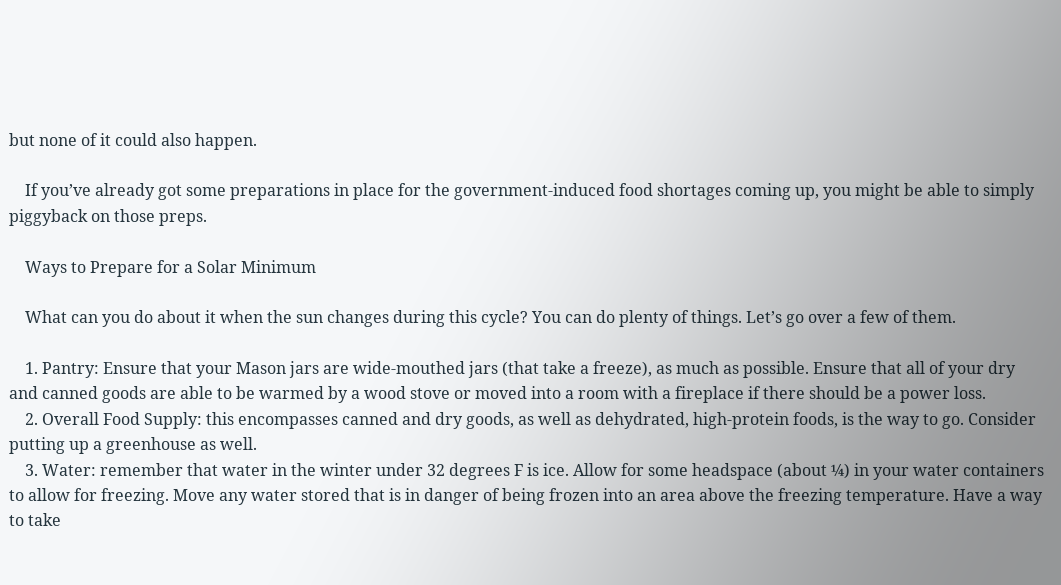but none of it could also happen.

    If you’ve already got some preparations in place for the government-induced food shortages coming up, you might be able to simply piggyback on those preps.

    Ways to Prepare for a Solar Minimum

    What can you do about it when the sun changes during this cycle? You can do plenty of things. Let’s go over a few of them.

    1. Pantry: Ensure that your Mason jars are wide-mouthed jars (that take a freeze), as much as possible. Ensure that all of your dry and canned goods are able to be warmed by a wood stove or moved into a room with a fireplace if there should be a power loss.
    2. Overall Food Supply: this encompasses canned and dry goods, as well as dehydrated, high-protein foods, is the way to go. Consider putting up a greenhouse as well.
    3. Water: remember that water in the winter under 32 degrees F is ice. Allow for some headspace (about ¼) in your water containers to allow for freezing. Move any water stored that is in danger of being frozen into an area above the freezing temperature. Have a way to take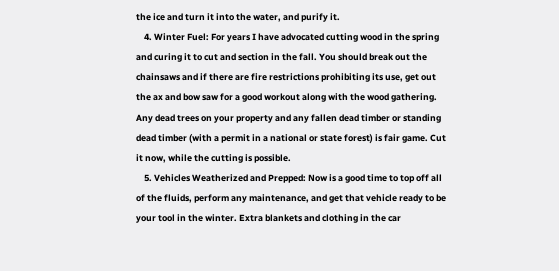the ice and turn it into the water, and purify it.
    4. Winter Fuel: For years I have advocated cutting wood in the spring and curing it to cut and section in the fall. You should break out the chainsaws and if there are fire restrictions prohibiting its use, get out the ax and bow saw for a good workout along with the wood gathering. Any dead trees on your property and any fallen dead timber or standing dead timber (with a permit in a national or state forest) is fair game. Cut it now, while the cutting is possible.
    5. Vehicles Weatherized and Prepped: Now is a good time to top off all of the fluids, perform any maintenance, and get that vehicle ready to be your tool in the winter. Extra blankets and clothing in the car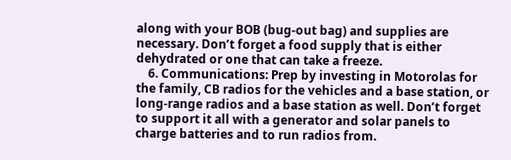along with your BOB (bug-out bag) and supplies are necessary. Don’t forget a food supply that is either dehydrated or one that can take a freeze.
    6. Communications: Prep by investing in Motorolas for the family, CB radios for the vehicles and a base station, or long-range radios and a base station as well. Don’t forget to support it all with a generator and solar panels to charge batteries and to run radios from.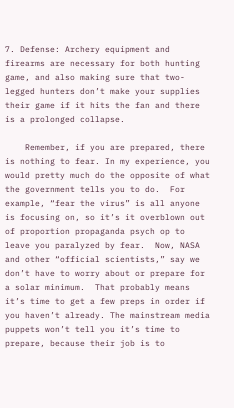7. Defense: Archery equipment and firearms are necessary for both hunting game, and also making sure that two-legged hunters don’t make your supplies their game if it hits the fan and there is a prolonged collapse.

    Remember, if you are prepared, there is nothing to fear. In my experience, you would pretty much do the opposite of what the government tells you to do.  For example, “fear the virus” is all anyone is focusing on, so it’s it overblown out of proportion propaganda psych op to leave you paralyzed by fear.  Now, NASA and other “official scientists,” say we don’t have to worry about or prepare for a solar minimum.  That probably means it’s time to get a few preps in order if you haven’t already. The mainstream media puppets won’t tell you it’s time to prepare, because their job is to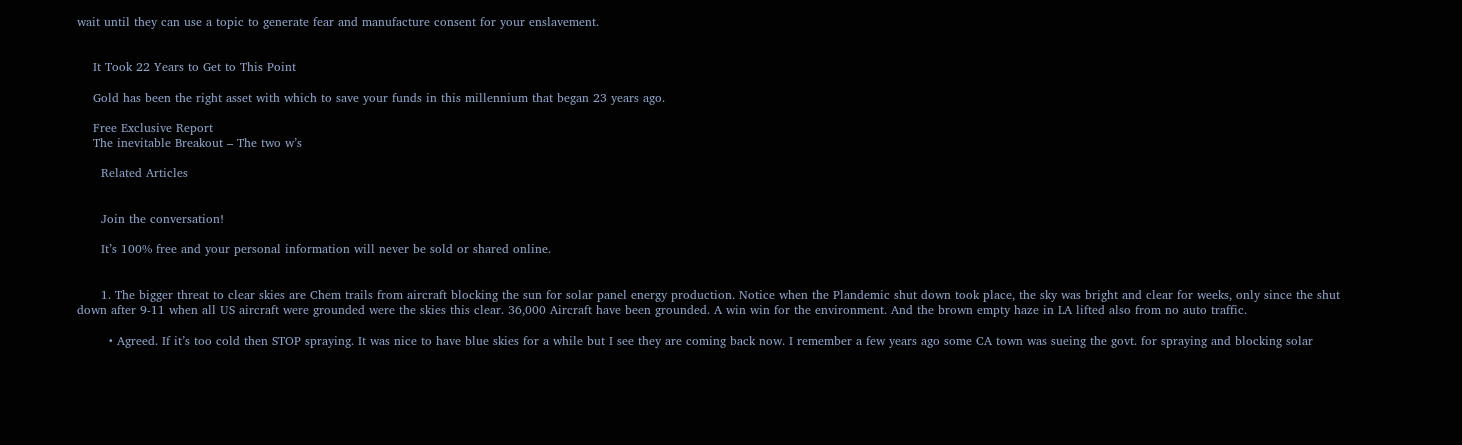wait until they can use a topic to generate fear and manufacture consent for your enslavement.


    It Took 22 Years to Get to This Point

    Gold has been the right asset with which to save your funds in this millennium that began 23 years ago.

    Free Exclusive Report
    The inevitable Breakout – The two w’s

      Related Articles


      Join the conversation!

      It’s 100% free and your personal information will never be sold or shared online.


      1. The bigger threat to clear skies are Chem trails from aircraft blocking the sun for solar panel energy production. Notice when the Plandemic shut down took place, the sky was bright and clear for weeks, only since the shut down after 9-11 when all US aircraft were grounded were the skies this clear. 36,000 Aircraft have been grounded. A win win for the environment. And the brown empty haze in LA lifted also from no auto traffic.

        • Agreed. If it’s too cold then STOP spraying. It was nice to have blue skies for a while but I see they are coming back now. I remember a few years ago some CA town was sueing the govt. for spraying and blocking solar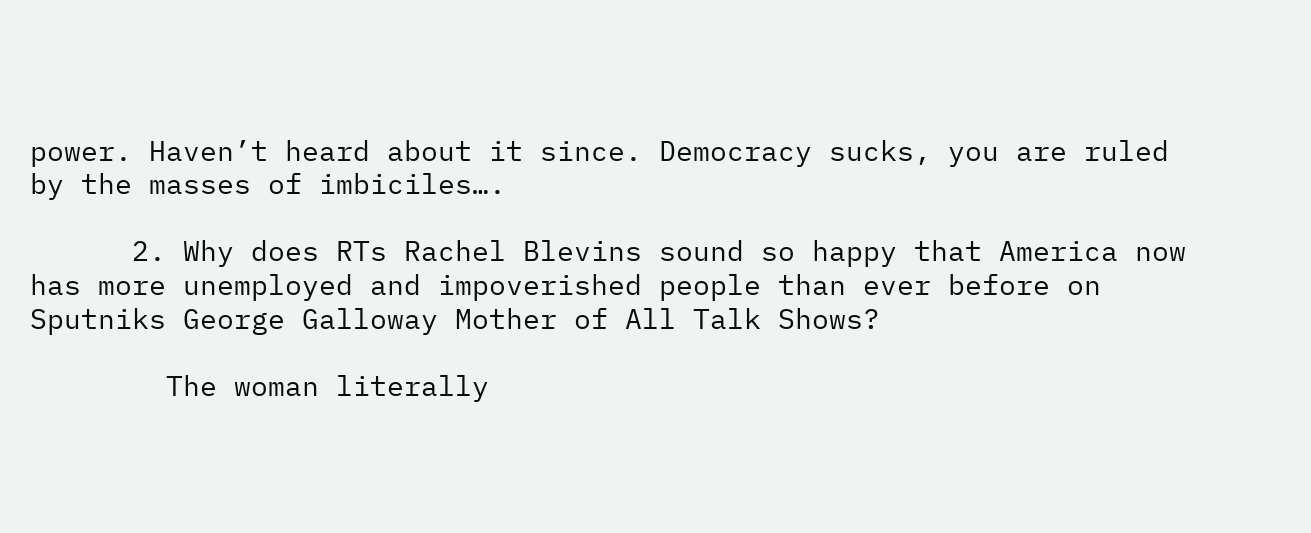power. Haven’t heard about it since. Democracy sucks, you are ruled by the masses of imbiciles….

      2. Why does RTs Rachel Blevins sound so happy that America now has more unemployed and impoverished people than ever before on Sputniks George Galloway Mother of All Talk Shows?

        The woman literally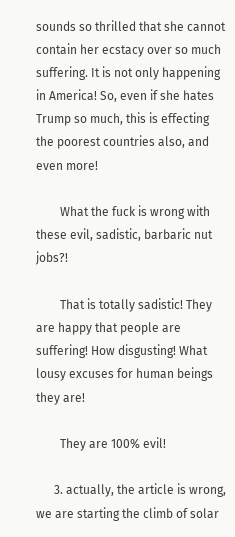sounds so thrilled that she cannot contain her ecstacy over so much suffering. It is not only happening in America! So, even if she hates Trump so much, this is effecting the poorest countries also, and even more!

        What the fuck is wrong with these evil, sadistic, barbaric nut jobs?!

        That is totally sadistic! They are happy that people are suffering! How disgusting! What lousy excuses for human beings they are!

        They are 100% evil!

      3. actually, the article is wrong, we are starting the climb of solar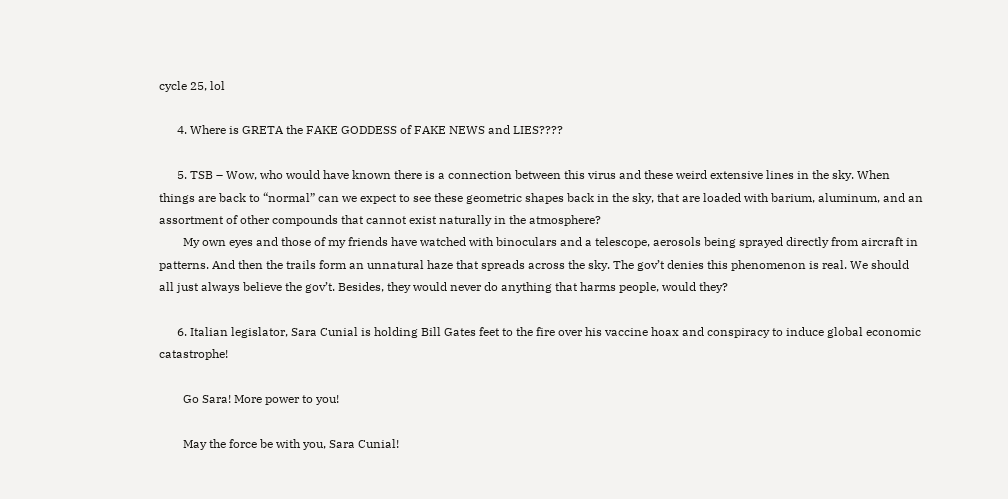cycle 25, lol

      4. Where is GRETA the FAKE GODDESS of FAKE NEWS and LIES????

      5. TSB – Wow, who would have known there is a connection between this virus and these weird extensive lines in the sky. When things are back to “normal” can we expect to see these geometric shapes back in the sky, that are loaded with barium, aluminum, and an assortment of other compounds that cannot exist naturally in the atmosphere?
        My own eyes and those of my friends have watched with binoculars and a telescope, aerosols being sprayed directly from aircraft in patterns. And then the trails form an unnatural haze that spreads across the sky. The gov’t denies this phenomenon is real. We should all just always believe the gov’t. Besides, they would never do anything that harms people, would they?

      6. Italian legislator, Sara Cunial is holding Bill Gates feet to the fire over his vaccine hoax and conspiracy to induce global economic catastrophe!

        Go Sara! More power to you!

        May the force be with you, Sara Cunial!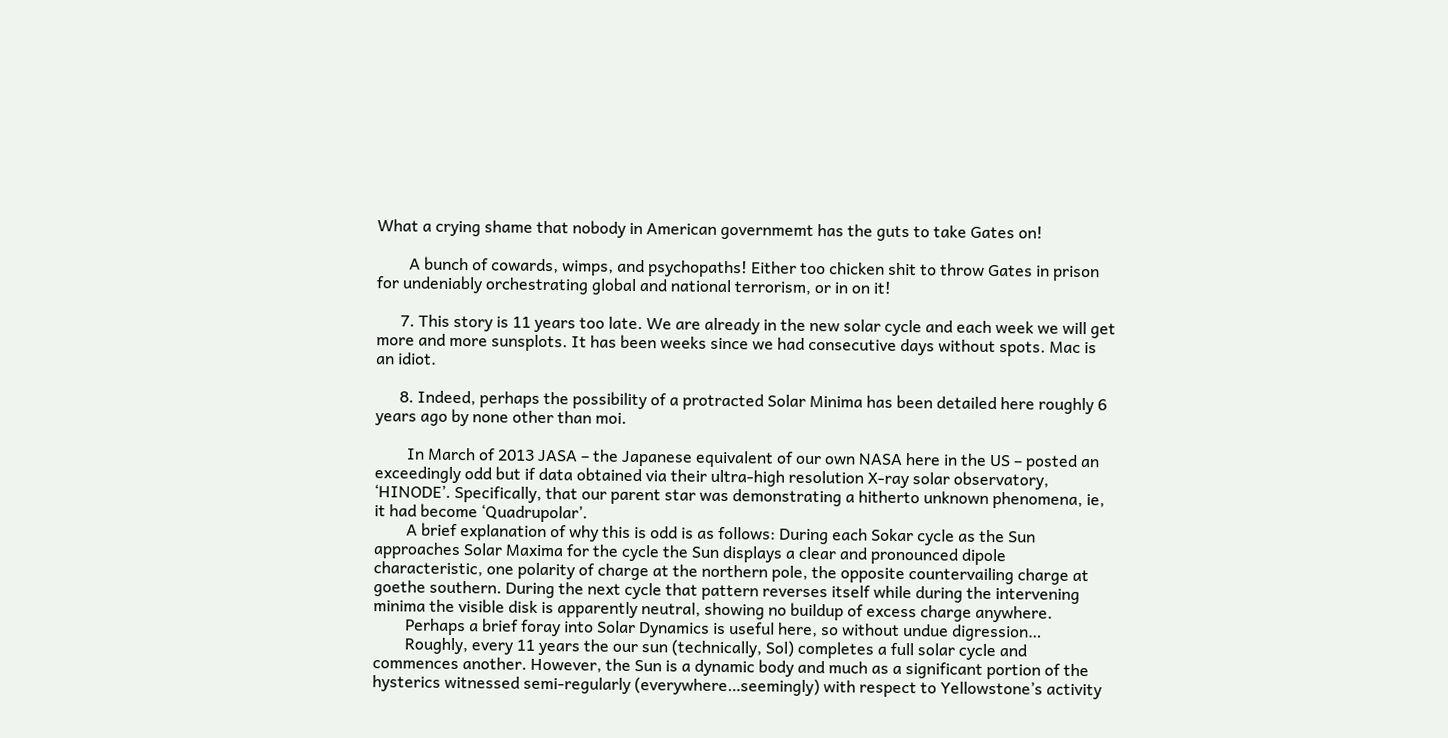What a crying shame that nobody in American governmemt has the guts to take Gates on!

        A bunch of cowards, wimps, and psychopaths! Either too chicken shit to throw Gates in prison for undeniably orchestrating global and national terrorism, or in on it!

      7. This story is 11 years too late. We are already in the new solar cycle and each week we will get more and more sunsplots. It has been weeks since we had consecutive days without spots. Mac is an idiot.

      8. Indeed, perhaps the possibility of a protracted Solar Minima has been detailed here roughly 6 years ago by none other than moi.

        In March of 2013 JASA – the Japanese equivalent of our own NASA here in the US – posted an exceedingly odd but if data obtained via their ultra-high resolution X-ray solar observatory, ‘HINODE’. Specifically, that our parent star was demonstrating a hitherto unknown phenomena, ie, it had become ‘Quadrupolar’.
        A brief explanation of why this is odd is as follows: During each Sokar cycle as the Sun approaches Solar Maxima for the cycle the Sun displays a clear and pronounced dipole characteristic, one polarity of charge at the northern pole, the opposite countervailing charge at goethe southern. During the next cycle that pattern reverses itself while during the intervening minima the visible disk is apparently neutral, showing no buildup of excess charge anywhere.
        Perhaps a brief foray into Solar Dynamics is useful here, so without undue digression…
        Roughly, every 11 years the our sun (technically, Sol) completes a full solar cycle and commences another. However, the Sun is a dynamic body and much as a significant portion of the hysterics witnessed semi-regularly (everywhere…seemingly) with respect to Yellowstone’s activity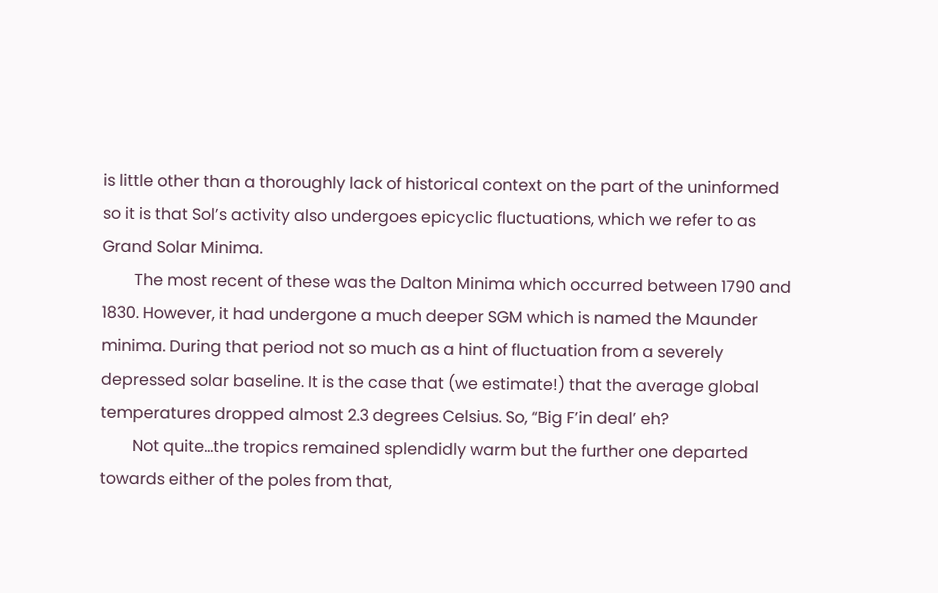is little other than a thoroughly lack of historical context on the part of the uninformed so it is that Sol’s activity also undergoes epicyclic fluctuations, which we refer to as Grand Solar Minima.
        The most recent of these was the Dalton Minima which occurred between 1790 and 1830. However, it had undergone a much deeper SGM which is named the Maunder minima. During that period not so much as a hint of fluctuation from a severely depressed solar baseline. It is the case that (we estimate!) that the average global temperatures dropped almost 2.3 degrees Celsius. So, “Big F’in deal’ eh?
        Not quite…the tropics remained splendidly warm but the further one departed towards either of the poles from that,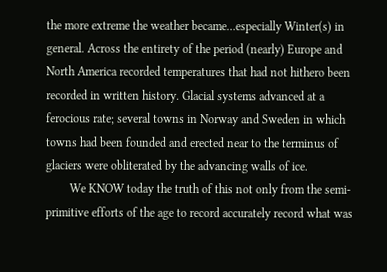the more extreme the weather became…especially Winter(s) in general. Across the entirety of the period (nearly) Europe and North America recorded temperatures that had not hithero been recorded in written history. Glacial systems advanced at a ferocious rate; several towns in Norway and Sweden in which towns had been founded and erected near to the terminus of glaciers were obliterated by the advancing walls of ice.
        We KNOW today the truth of this not only from the semi-primitive efforts of the age to record accurately record what was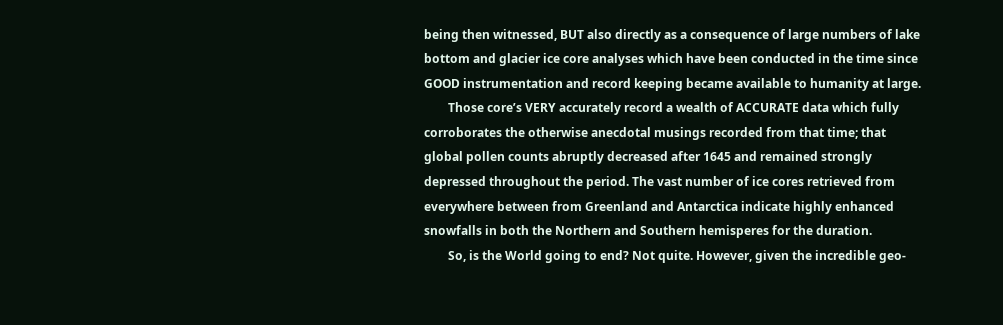being then witnessed, BUT also directly as a consequence of large numbers of lake bottom and glacier ice core analyses which have been conducted in the time since GOOD instrumentation and record keeping became available to humanity at large.
        Those core’s VERY accurately record a wealth of ACCURATE data which fully corroborates the otherwise anecdotal musings recorded from that time; that global pollen counts abruptly decreased after 1645 and remained strongly depressed throughout the period. The vast number of ice cores retrieved from everywhere between from Greenland and Antarctica indicate highly enhanced snowfalls in both the Northern and Southern hemisperes for the duration.
        So, is the World going to end? Not quite. However, given the incredible geo-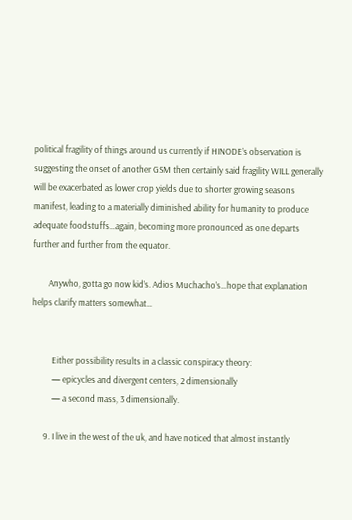political fragility of things around us currently if HINODE’s observation is suggesting the onset of another GSM then certainly said fragility WILL generally will be exacerbated as lower crop yields due to shorter growing seasons manifest, leading to a materially diminished ability for humanity to produce adequate foodstuffs…again, becoming more pronounced as one departs further and further from the equator.

        Anywho, gotta go now kid’s. Adios Muchacho’s…hope that explanation helps clarify matters somewhat…


          Either possibility results in a classic conspiracy theory:
          — epicycles and divergent centers, 2 dimensionally
          — a second mass, 3 dimensionally.

      9. I live in the west of the uk, and have noticed that almost instantly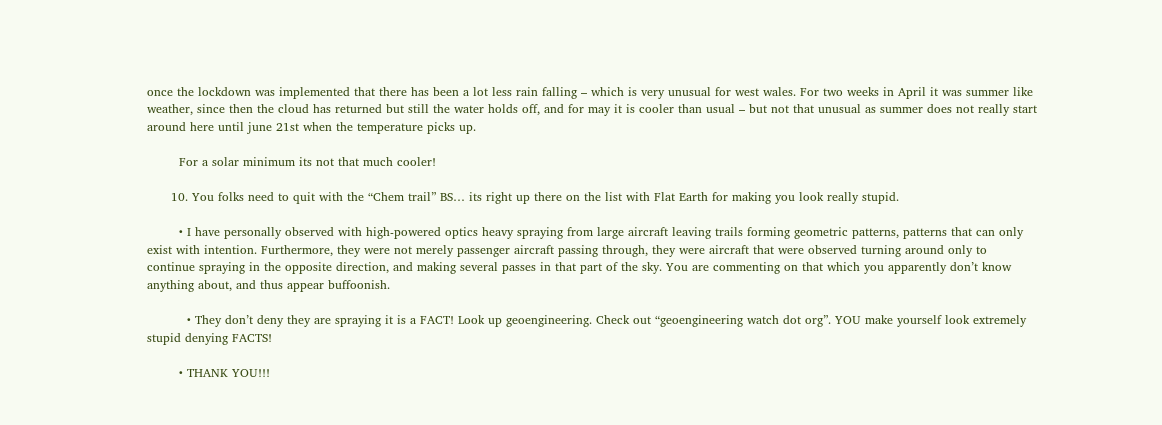once the lockdown was implemented that there has been a lot less rain falling – which is very unusual for west wales. For two weeks in April it was summer like weather, since then the cloud has returned but still the water holds off, and for may it is cooler than usual – but not that unusual as summer does not really start around here until june 21st when the temperature picks up.

        For a solar minimum its not that much cooler!

      10. You folks need to quit with the “Chem trail” BS… its right up there on the list with Flat Earth for making you look really stupid.

        • I have personally observed with high-powered optics heavy spraying from large aircraft leaving trails forming geometric patterns, patterns that can only exist with intention. Furthermore, they were not merely passenger aircraft passing through, they were aircraft that were observed turning around only to continue spraying in the opposite direction, and making several passes in that part of the sky. You are commenting on that which you apparently don’t know anything about, and thus appear buffoonish.

          • They don’t deny they are spraying it is a FACT! Look up geoengineering. Check out “geoengineering watch dot org”. YOU make yourself look extremely stupid denying FACTS!

        • THANK YOU!!!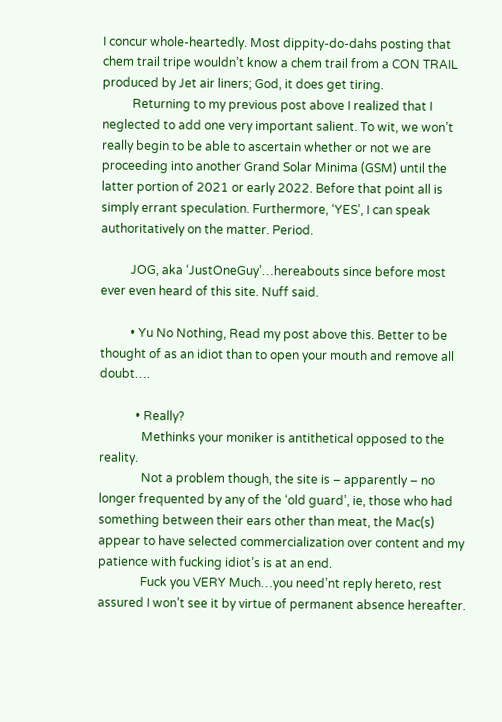I concur whole-heartedly. Most dippity-do-dahs posting that chem trail tripe wouldn’t know a chem trail from a CON TRAIL produced by Jet air liners; God, it does get tiring.
          Returning to my previous post above I realized that I neglected to add one very important salient. To wit, we won’t really begin to be able to ascertain whether or not we are proceeding into another Grand Solar Minima (GSM) until the latter portion of 2021 or early 2022. Before that point all is simply errant speculation. Furthermore, ‘YES’, I can speak authoritatively on the matter. Period.

          JOG, aka ‘JustOneGuy’…hereabouts since before most ever even heard of this site. Nuff said.

          • Yu No Nothing, Read my post above this. Better to be thought of as an idiot than to open your mouth and remove all doubt….

            • Really?
              Methinks your moniker is antithetical opposed to the reality.
              Not a problem though, the site is – apparently – no longer frequented by any of the ‘old guard’, ie, those who had something between their ears other than meat, the Mac(s) appear to have selected commercialization over content and my patience with fucking idiot’s is at an end.
              Fuck you VERY Much…you need’nt reply hereto, rest assured I won’t see it by virtue of permanent absence hereafter.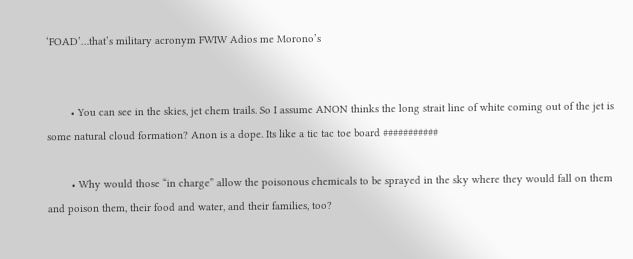‘FOAD’…that’s military acronym FWIW Adios me Morono’s


        • You can see in the skies, jet chem trails. So I assume ANON thinks the long strait line of white coming out of the jet is some natural cloud formation? Anon is a dope. Its like a tic tac toe board ###########

        • Why would those “in charge” allow the poisonous chemicals to be sprayed in the sky where they would fall on them and poison them, their food and water, and their families, too?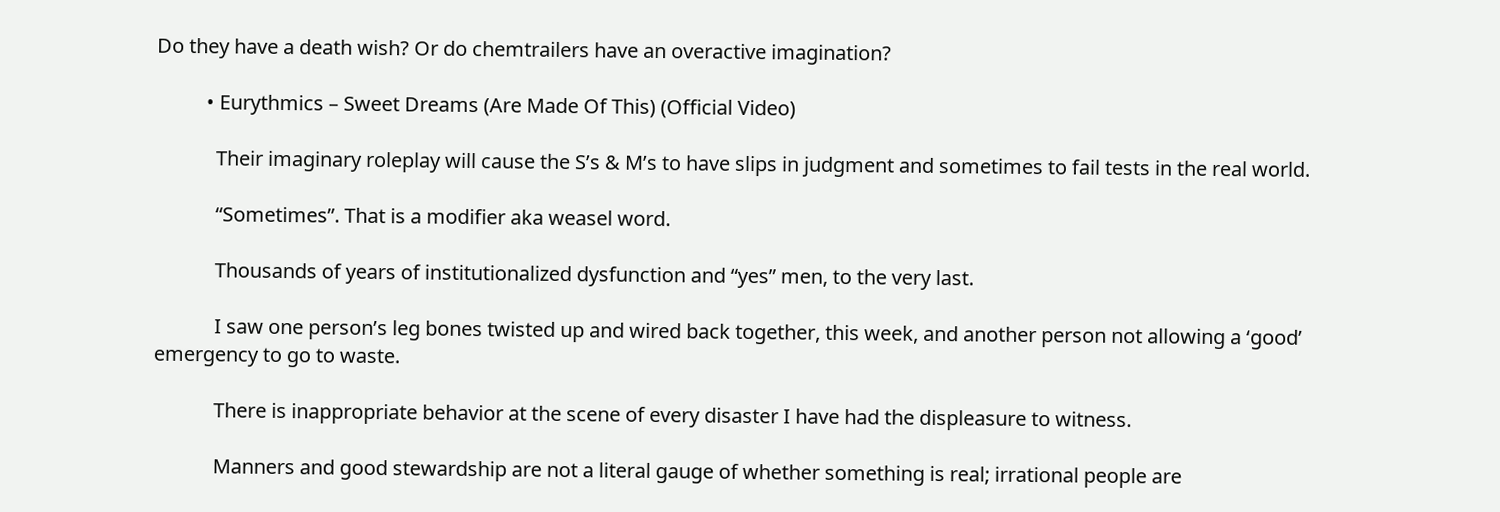Do they have a death wish? Or do chemtrailers have an overactive imagination?

          • Eurythmics – Sweet Dreams (Are Made Of This) (Official Video)

            Their imaginary roleplay will cause the S’s & M’s to have slips in judgment and sometimes to fail tests in the real world.

            “Sometimes”. That is a modifier aka weasel word.

            Thousands of years of institutionalized dysfunction and “yes” men, to the very last.

            I saw one person’s leg bones twisted up and wired back together, this week, and another person not allowing a ‘good’ emergency to go to waste.

            There is inappropriate behavior at the scene of every disaster I have had the displeasure to witness.

            Manners and good stewardship are not a literal gauge of whether something is real; irrational people are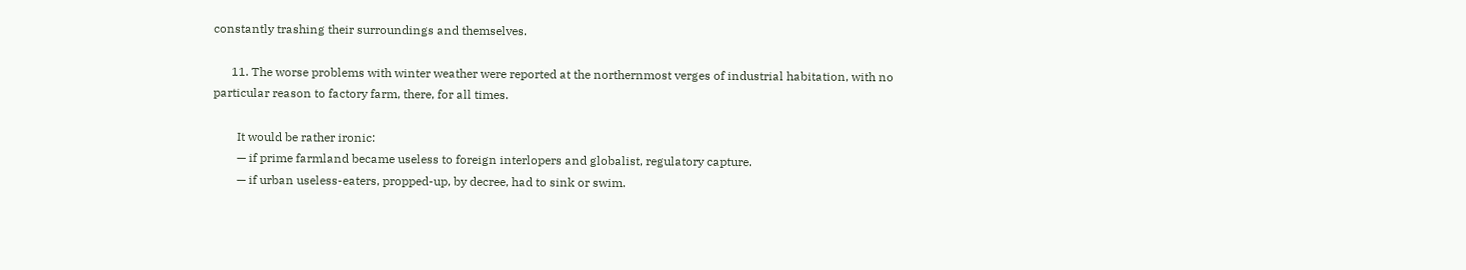constantly trashing their surroundings and themselves.

      11. The worse problems with winter weather were reported at the northernmost verges of industrial habitation, with no particular reason to factory farm, there, for all times.

        It would be rather ironic:
        — if prime farmland became useless to foreign interlopers and globalist, regulatory capture.
        — if urban useless-eaters, propped-up, by decree, had to sink or swim.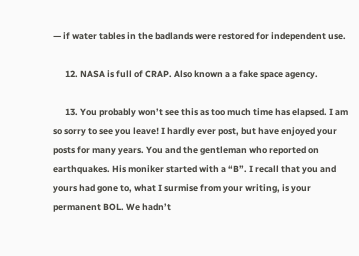— if water tables in the badlands were restored for independent use.

      12. NASA is full of CRAP. Also known a a fake space agency.

      13. You probably won’t see this as too much time has elapsed. I am so sorry to see you leave! I hardly ever post, but have enjoyed your posts for many years. You and the gentleman who reported on earthquakes. His moniker started with a “B”. I recall that you and yours had gone to, what I surmise from your writing, is your permanent BOL. We hadn’t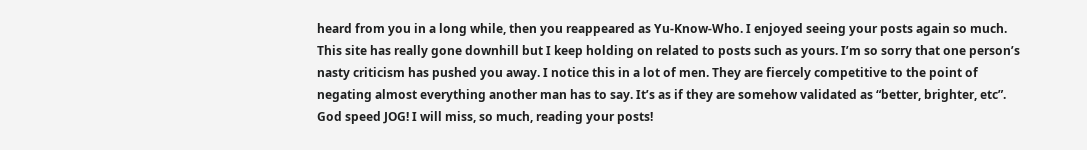heard from you in a long while, then you reappeared as Yu-Know-Who. I enjoyed seeing your posts again so much. This site has really gone downhill but I keep holding on related to posts such as yours. I’m so sorry that one person’s nasty criticism has pushed you away. I notice this in a lot of men. They are fiercely competitive to the point of negating almost everything another man has to say. It’s as if they are somehow validated as “better, brighter, etc”. God speed JOG! I will miss, so much, reading your posts!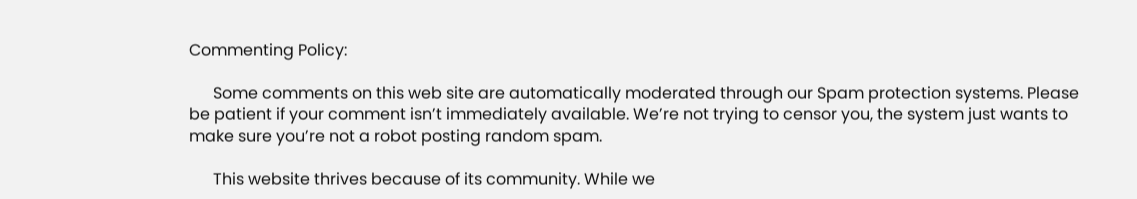Commenting Policy:

      Some comments on this web site are automatically moderated through our Spam protection systems. Please be patient if your comment isn’t immediately available. We’re not trying to censor you, the system just wants to make sure you’re not a robot posting random spam.

      This website thrives because of its community. While we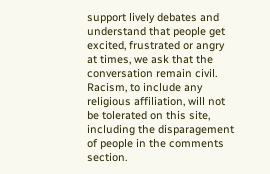support lively debates and understand that people get excited, frustrated or angry at times, we ask that the conversation remain civil. Racism, to include any religious affiliation, will not be tolerated on this site, including the disparagement of people in the comments section.